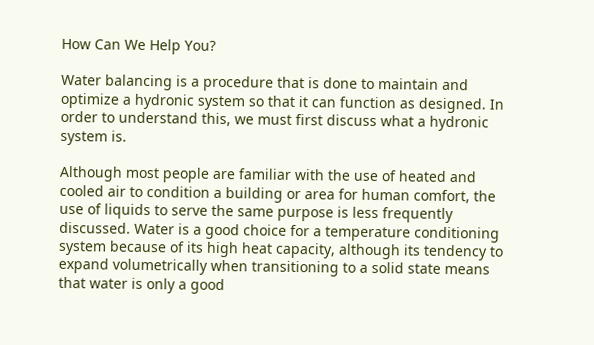How Can We Help You?

Water balancing is a procedure that is done to maintain and optimize a hydronic system so that it can function as designed. In order to understand this, we must first discuss what a hydronic system is.

Although most people are familiar with the use of heated and cooled air to condition a building or area for human comfort, the use of liquids to serve the same purpose is less frequently discussed. Water is a good choice for a temperature conditioning system because of its high heat capacity, although its tendency to expand volumetrically when transitioning to a solid state means that water is only a good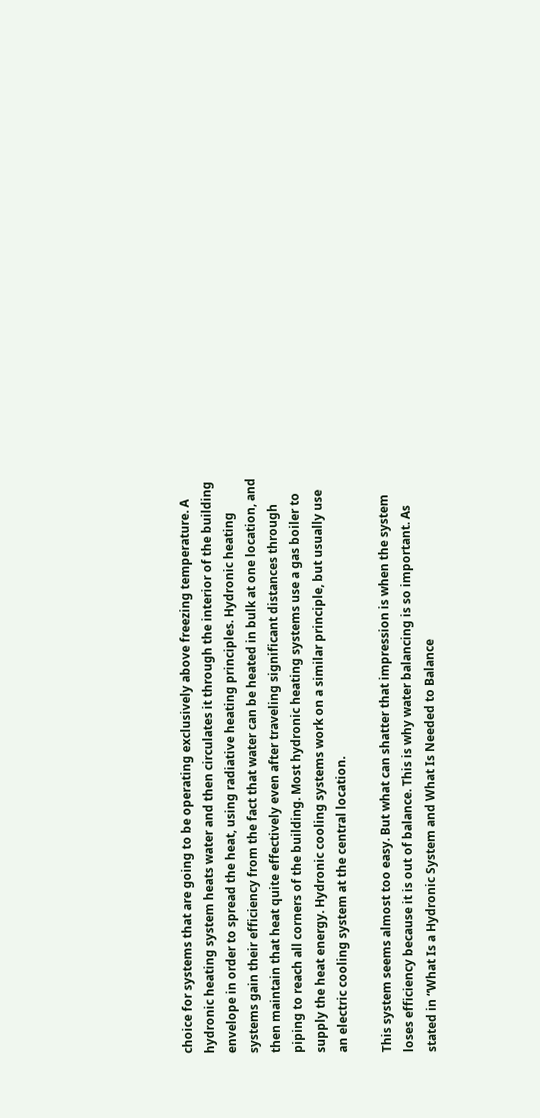choice for systems that are going to be operating exclusively above freezing temperature. A hydronic heating system heats water and then circulates it through the interior of the building envelope in order to spread the heat, using radiative heating principles. Hydronic heating systems gain their efficiency from the fact that water can be heated in bulk at one location, and then maintain that heat quite effectively even after traveling significant distances through piping to reach all corners of the building. Most hydronic heating systems use a gas boiler to supply the heat energy. Hydronic cooling systems work on a similar principle, but usually use an electric cooling system at the central location.

This system seems almost too easy. But what can shatter that impression is when the system loses efficiency because it is out of balance. This is why water balancing is so important. As stated in “What Is a Hydronic System and What Is Needed to Balance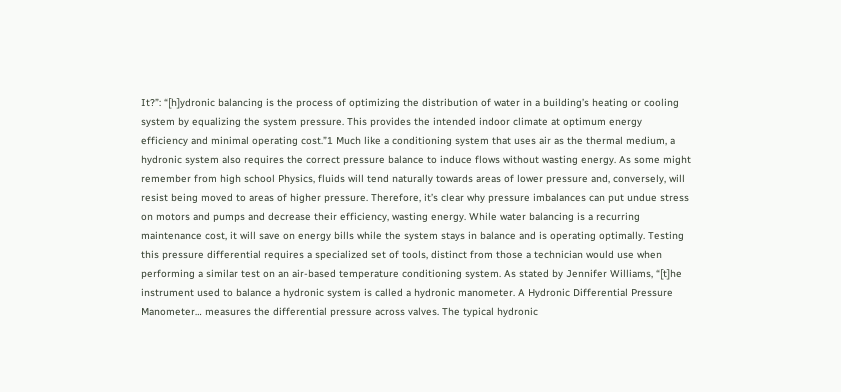It?”: “[h]ydronic balancing is the process of optimizing the distribution of water in a building’s heating or cooling system by equalizing the system pressure. This provides the intended indoor climate at optimum energy efficiency and minimal operating cost.”1 Much like a conditioning system that uses air as the thermal medium, a hydronic system also requires the correct pressure balance to induce flows without wasting energy. As some might remember from high school Physics, fluids will tend naturally towards areas of lower pressure and, conversely, will resist being moved to areas of higher pressure. Therefore, it’s clear why pressure imbalances can put undue stress on motors and pumps and decrease their efficiency, wasting energy. While water balancing is a recurring maintenance cost, it will save on energy bills while the system stays in balance and is operating optimally. Testing this pressure differential requires a specialized set of tools, distinct from those a technician would use when performing a similar test on an air-based temperature conditioning system. As stated by Jennifer Williams, “[t]he instrument used to balance a hydronic system is called a hydronic manometer. A Hydronic Differential Pressure Manometer… measures the differential pressure across valves. The typical hydronic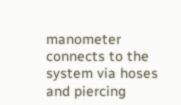manometer connects to the system via hoses and piercing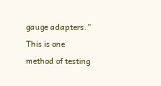gauge adapters.” This is one method of testing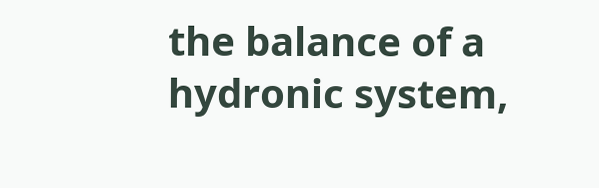the balance of a hydronic system,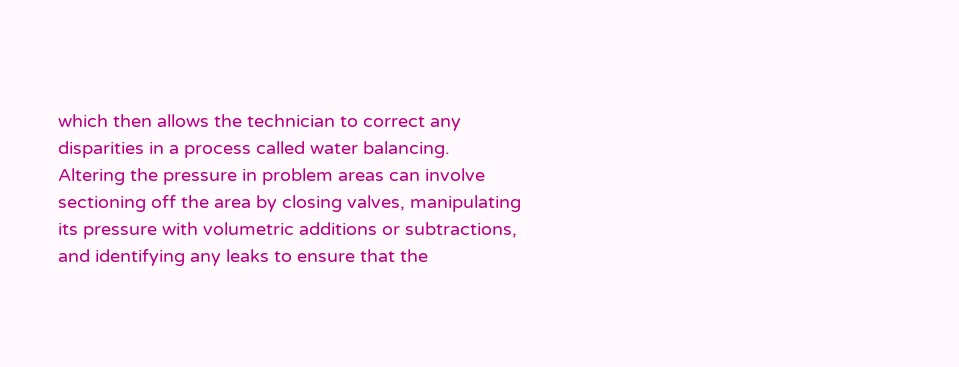which then allows the technician to correct any disparities in a process called water balancing. Altering the pressure in problem areas can involve sectioning off the area by closing valves, manipulating its pressure with volumetric additions or subtractions, and identifying any leaks to ensure that the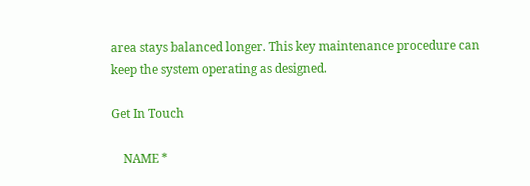area stays balanced longer. This key maintenance procedure can keep the system operating as designed.

Get In Touch

    NAME *